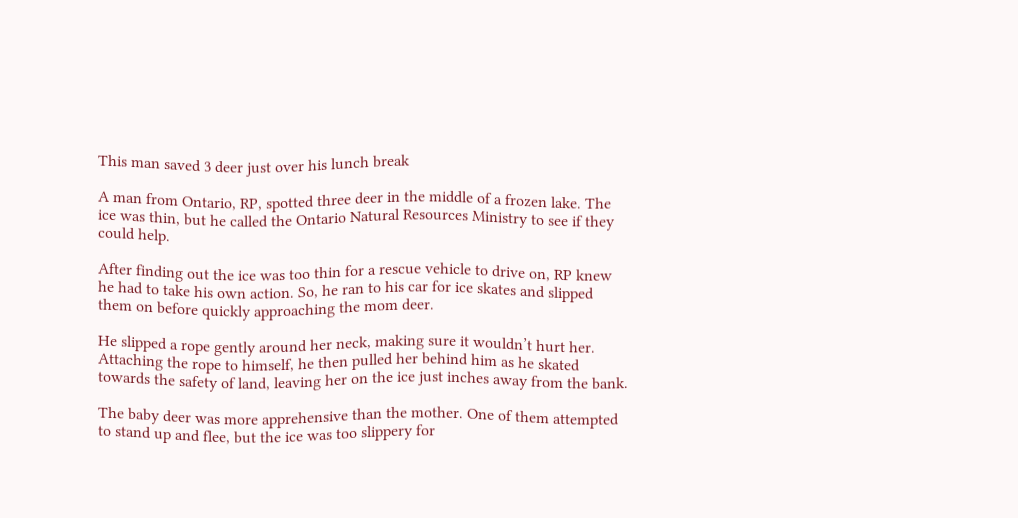This man saved 3 deer just over his lunch break

A man from Ontario, RP, spotted three deer in the middle of a frozen lake. The ice was thin, but he called the Ontario Natural Resources Ministry to see if they could help.

After finding out the ice was too thin for a rescue vehicle to drive on, RP knew he had to take his own action. So, he ran to his car for ice skates and slipped them on before quickly approaching the mom deer.

He slipped a rope gently around her neck, making sure it wouldn’t hurt her. Attaching the rope to himself, he then pulled her behind him as he skated towards the safety of land, leaving her on the ice just inches away from the bank.

The baby deer was more apprehensive than the mother. One of them attempted to stand up and flee, but the ice was too slippery for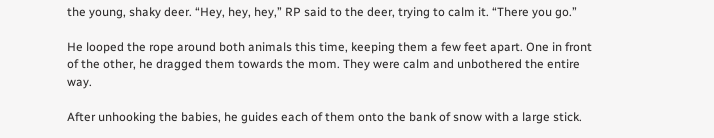the young, shaky deer. “Hey, hey, hey,” RP said to the deer, trying to calm it. “There you go.”

He looped the rope around both animals this time, keeping them a few feet apart. One in front of the other, he dragged them towards the mom. They were calm and unbothered the entire way.

After unhooking the babies, he guides each of them onto the bank of snow with a large stick.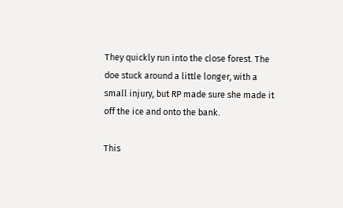They quickly run into the close forest. The doe stuck around a little longer, with a small injury, but RP made sure she made it off the ice and onto the bank.

This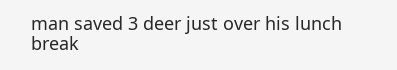man saved 3 deer just over his lunch break